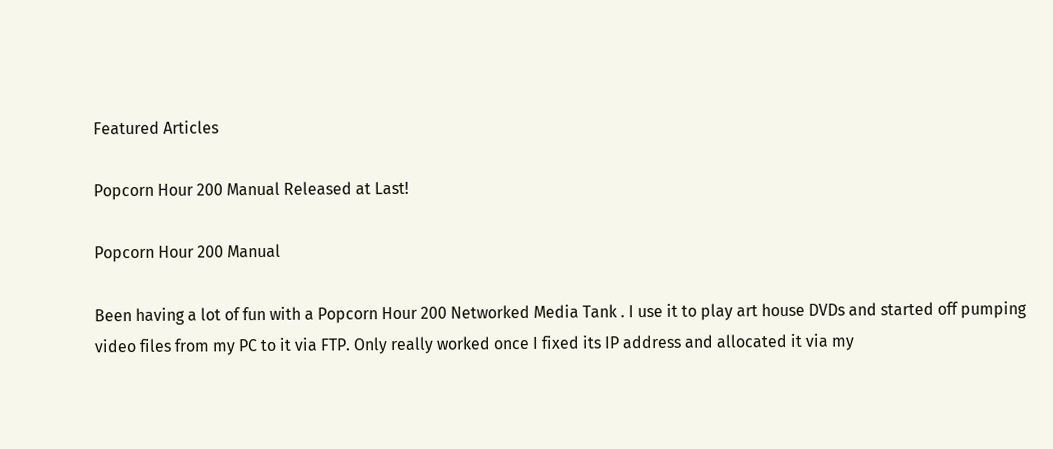Featured Articles

Popcorn Hour 200 Manual Released at Last!

Popcorn Hour 200 Manual

Been having a lot of fun with a Popcorn Hour 200 Networked Media Tank . I use it to play art house DVDs and started off pumping video files from my PC to it via FTP. Only really worked once I fixed its IP address and allocated it via my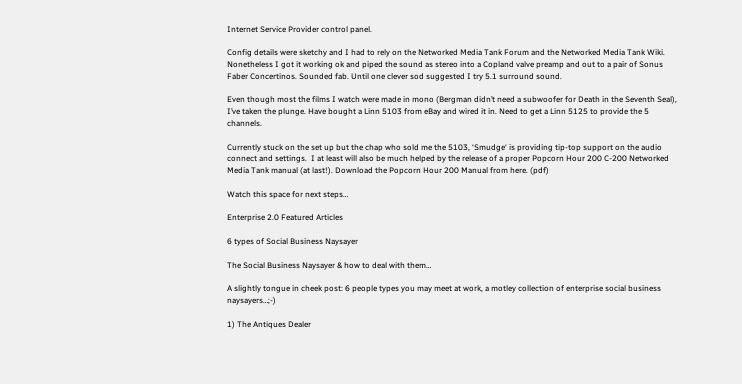Internet Service Provider control panel.

Config details were sketchy and I had to rely on the Networked Media Tank Forum and the Networked Media Tank Wiki. Nonetheless I got it working ok and piped the sound as stereo into a Copland valve preamp and out to a pair of Sonus Faber Concertinos. Sounded fab. Until one clever sod suggested I try 5.1 surround sound.

Even though most the films I watch were made in mono (Bergman didn’t need a subwoofer for Death in the Seventh Seal), I’ve taken the plunge. Have bought a Linn 5103 from eBay and wired it in. Need to get a Linn 5125 to provide the 5 channels.

Currently stuck on the set up but the chap who sold me the 5103, ‘Smudge‘ is providing tip-top support on the audio connect and settings.  I at least will also be much helped by the release of a proper Popcorn Hour 200 C-200 Networked Media Tank manual (at last!). Download the Popcorn Hour 200 Manual from here. (pdf)

Watch this space for next steps…

Enterprise 2.0 Featured Articles

6 types of Social Business Naysayer

The Social Business Naysayer & how to deal with them…

A slightly tongue in cheek post: 6 people types you may meet at work, a motley collection of enterprise social business naysayers…;-)

1) The Antiques Dealer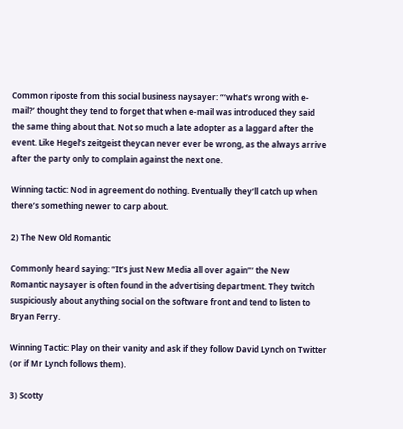Common riposte from this social business naysayer: “‘what’s wrong with e-mail?’ thought they tend to forget that when e-mail was introduced they said the same thing about that. Not so much a late adopter as a laggard after the event. Like Hegel’s zeitgeist theycan never ever be wrong, as the always arrive after the party only to complain against the next one.

Winning tactic: Nod in agreement do nothing. Eventually they’ll catch up when there’s something newer to carp about.

2) The New Old Romantic

Commonly heard saying: “It’s just New Media all over again”‘ the New Romantic naysayer is often found in the advertising department. They twitch suspiciously about anything social on the software front and tend to listen to Bryan Ferry.

Winning Tactic: Play on their vanity and ask if they follow David Lynch on Twitter (or if Mr Lynch follows them).

3) Scotty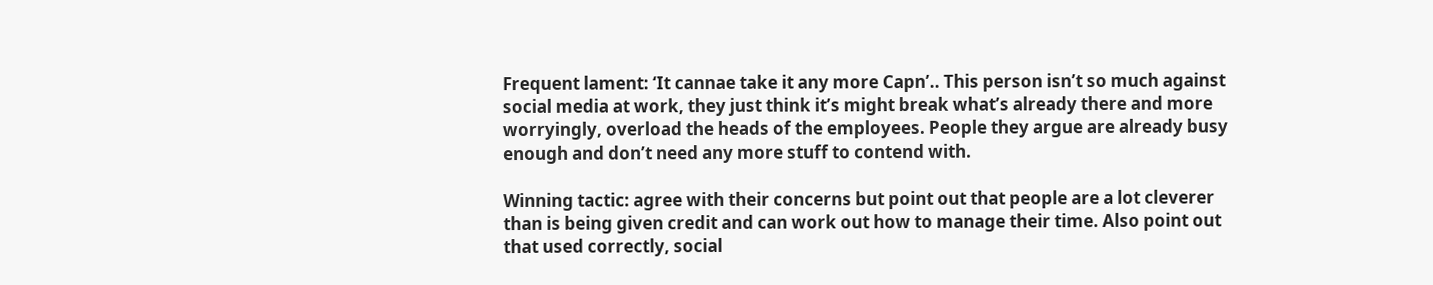Frequent lament: ‘It cannae take it any more Capn’.. This person isn’t so much against social media at work, they just think it’s might break what’s already there and more worryingly, overload the heads of the employees. People they argue are already busy enough and don’t need any more stuff to contend with.

Winning tactic: agree with their concerns but point out that people are a lot cleverer than is being given credit and can work out how to manage their time. Also point out that used correctly, social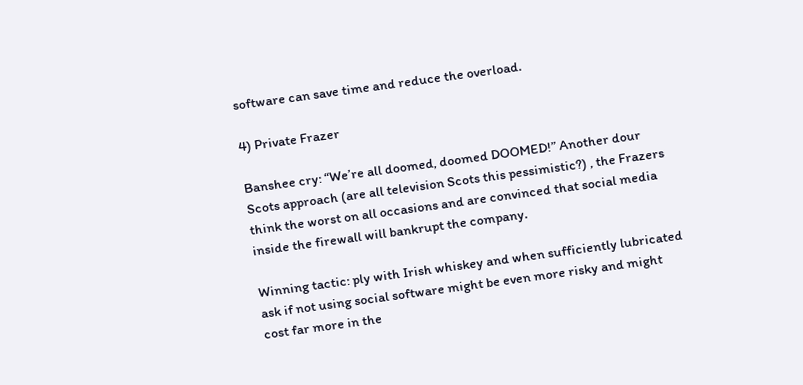software can save time and reduce the overload.

4) Private Frazer

Banshee cry: “We’re all doomed, doomed DOOMED!” Another dour Scots approach (are all television Scots this pessimistic?) , the Frazers think the worst on all occasions and are convinced that social media inside the firewall will bankrupt the company.

Winning tactic: ply with Irish whiskey and when sufficiently lubricated ask if not using social software might be even more risky and might cost far more in the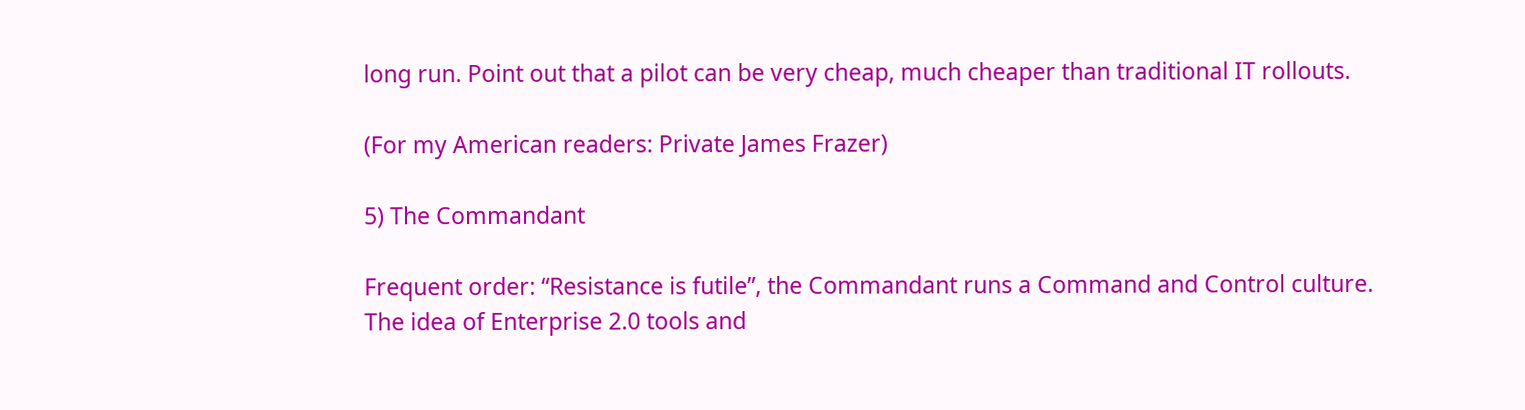long run. Point out that a pilot can be very cheap, much cheaper than traditional IT rollouts.

(For my American readers: Private James Frazer)

5) The Commandant

Frequent order: “Resistance is futile”, the Commandant runs a Command and Control culture. The idea of Enterprise 2.0 tools and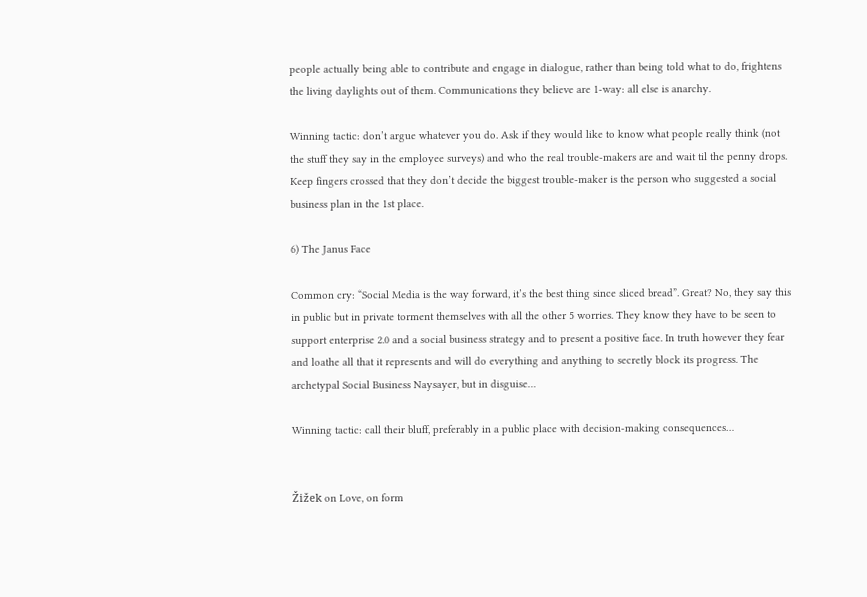people actually being able to contribute and engage in dialogue, rather than being told what to do, frightens the living daylights out of them. Communications they believe are 1-way: all else is anarchy.

Winning tactic: don’t argue whatever you do. Ask if they would like to know what people really think (not the stuff they say in the employee surveys) and who the real trouble-makers are and wait til the penny drops. Keep fingers crossed that they don’t decide the biggest trouble-maker is the person who suggested a social business plan in the 1st place.

6) The Janus Face

Common cry: “Social Media is the way forward, it’s the best thing since sliced bread”. Great? No, they say this in public but in private torment themselves with all the other 5 worries. They know they have to be seen to support enterprise 2.0 and a social business strategy and to present a positive face. In truth however they fear and loathe all that it represents and will do everything and anything to secretly block its progress. The archetypal Social Business Naysayer, but in disguise…

Winning tactic: call their bluff, preferably in a public place with decision-making consequences…


Žižek on Love, on form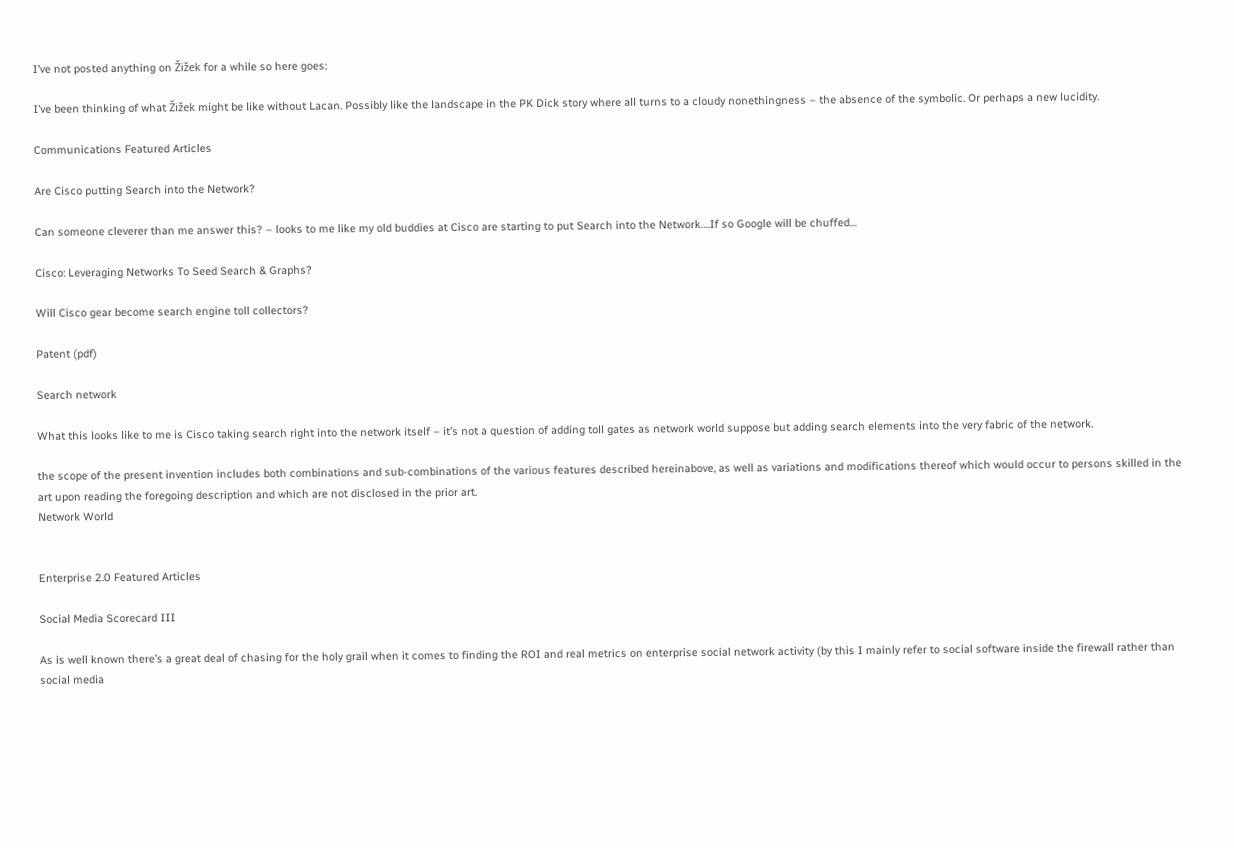I’ve not posted anything on Žižek for a while so here goes:

I’ve been thinking of what Žižek might be like without Lacan. Possibly like the landscape in the PK Dick story where all turns to a cloudy nonethingness – the absence of the symbolic. Or perhaps a new lucidity.

Communications Featured Articles

Are Cisco putting Search into the Network?

Can someone cleverer than me answer this? – looks to me like my old buddies at Cisco are starting to put Search into the Network….If so Google will be chuffed…

Cisco: Leveraging Networks To Seed Search & Graphs?

Will Cisco gear become search engine toll collectors?

Patent (pdf)

Search network

What this looks like to me is Cisco taking search right into the network itself – it’s not a question of adding toll gates as network world suppose but adding search elements into the very fabric of the network.

the scope of the present invention includes both combinations and sub-combinations of the various features described hereinabove, as well as variations and modifications thereof which would occur to persons skilled in the art upon reading the foregoing description and which are not disclosed in the prior art.
Network World


Enterprise 2.0 Featured Articles

Social Media Scorecard III

As is well known there’s a great deal of chasing for the holy grail when it comes to finding the ROI and real metrics on enterprise social network activity (by this I mainly refer to social software inside the firewall rather than social media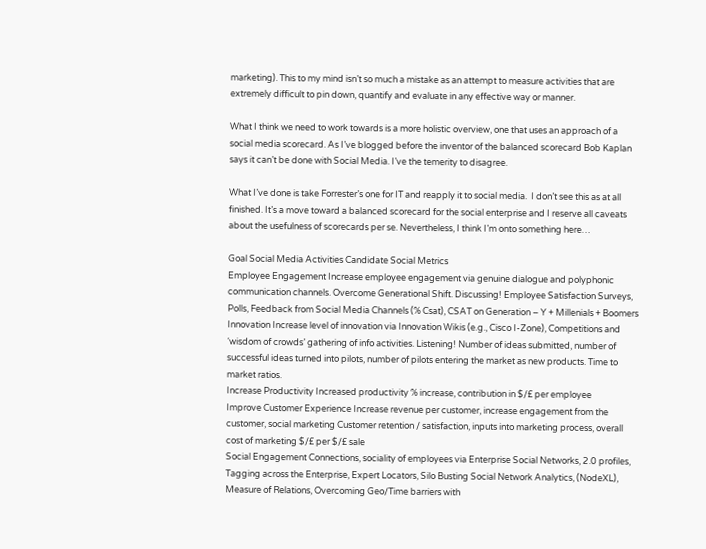marketing). This to my mind isn’t so much a mistake as an attempt to measure activities that are extremely difficult to pin down, quantify and evaluate in any effective way or manner.

What I think we need to work towards is a more holistic overview, one that uses an approach of a social media scorecard. As I’ve blogged before the inventor of the balanced scorecard Bob Kaplan says it can’t be done with Social Media. I’ve the temerity to disagree.

What I’ve done is take Forrester’s one for IT and reapply it to social media.  I don’t see this as at all finished. It’s a move toward a balanced scorecard for the social enterprise and I reserve all caveats about the usefulness of scorecards per se. Nevertheless, I think I’m onto something here…

Goal Social Media Activities Candidate Social Metrics
Employee Engagement Increase employee engagement via genuine dialogue and polyphonic communication channels. Overcome Generational Shift. Discussing! Employee Satisfaction Surveys, Polls, Feedback from Social Media Channels (% Csat), CSAT on Generation – Y + Millenials + Boomers
Innovation Increase level of innovation via Innovation Wikis (e.g., Cisco I-Zone), Competitions and ‘wisdom of crowds’ gathering of info activities. Listening! Number of ideas submitted, number of successful ideas turned into pilots, number of pilots entering the market as new products. Time to market ratios.
Increase Productivity Increased productivity % increase, contribution in $/£ per employee
Improve Customer Experience Increase revenue per customer, increase engagement from the customer, social marketing Customer retention / satisfaction, inputs into marketing process, overall cost of marketing $/£ per $/£ sale
Social Engagement Connections, sociality of employees via Enterprise Social Networks, 2.0 profiles, Tagging across the Enterprise, Expert Locators, Silo Busting Social Network Analytics, (NodeXL), Measure of Relations, Overcoming Geo/Time barriers with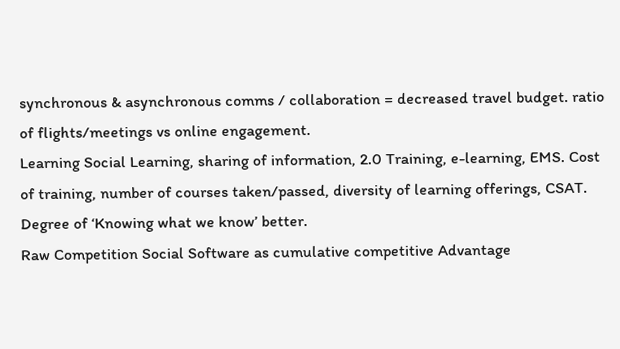synchronous & asynchronous comms / collaboration = decreased travel budget. ratio of flights/meetings vs online engagement.
Learning Social Learning, sharing of information, 2.0 Training, e-learning, EMS. Cost of training, number of courses taken/passed, diversity of learning offerings, CSAT. Degree of ‘Knowing what we know’ better.
Raw Competition Social Software as cumulative competitive Advantage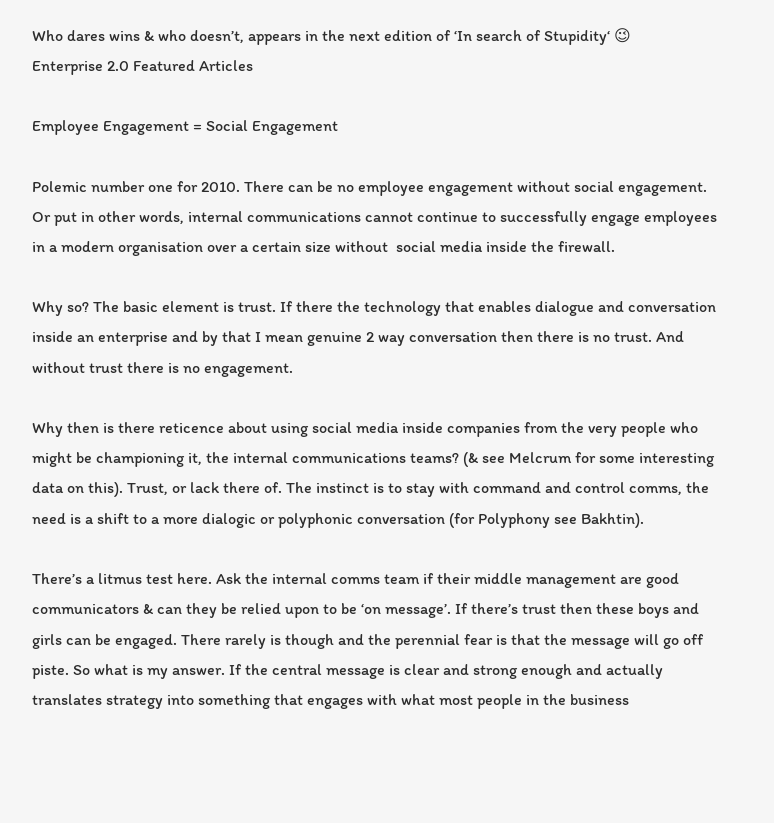Who dares wins & who doesn’t, appears in the next edition of ‘In search of Stupidity‘ 😉
Enterprise 2.0 Featured Articles

Employee Engagement = Social Engagement

Polemic number one for 2010. There can be no employee engagement without social engagement. Or put in other words, internal communications cannot continue to successfully engage employees in a modern organisation over a certain size without  social media inside the firewall.

Why so? The basic element is trust. If there the technology that enables dialogue and conversation inside an enterprise and by that I mean genuine 2 way conversation then there is no trust. And without trust there is no engagement.

Why then is there reticence about using social media inside companies from the very people who might be championing it, the internal communications teams? (& see Melcrum for some interesting data on this). Trust, or lack there of. The instinct is to stay with command and control comms, the need is a shift to a more dialogic or polyphonic conversation (for Polyphony see Bakhtin).

There’s a litmus test here. Ask the internal comms team if their middle management are good communicators & can they be relied upon to be ‘on message’. If there’s trust then these boys and girls can be engaged. There rarely is though and the perennial fear is that the message will go off piste. So what is my answer. If the central message is clear and strong enough and actually translates strategy into something that engages with what most people in the business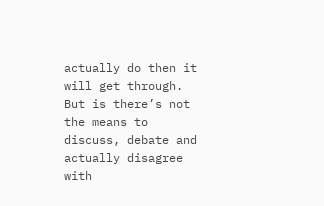actually do then it will get through. But is there’s not the means to discuss, debate and actually disagree with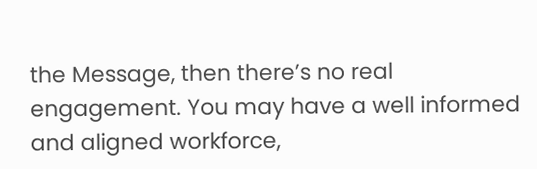the Message, then there’s no real engagement. You may have a well informed and aligned workforce,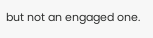but not an engaged one.